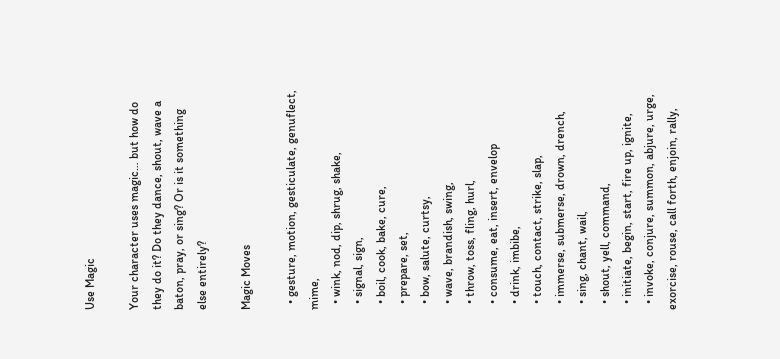Use Magic

Your character uses magic… but how do they do it? Do they dance, shout, wave a baton, pray, or sing? Or is it something else entirely?

Magic Moves

  • gesture, motion, gesticulate, genuflect, mime,
  • wink, nod, dip, shrug, shake,
  • signal, sign,
  • boil, cook, bake, cure,
  • prepare, set,
  • bow, salute, curtsy,
  • wave, brandish, swing,
  • throw, toss, fling, hurl,
  • consume, eat, insert, envelop
  • drink, imbibe,
  • touch, contact, strike, slap,
  • immerse, submerse, drown, drench,
  • sing, chant, wail,
  • shout, yell, command,
  • initiate, begin, start, fire up, ignite,
  • invoke, conjure, summon, abjure, urge, exorcise, rouse, call forth, enjoin, rally,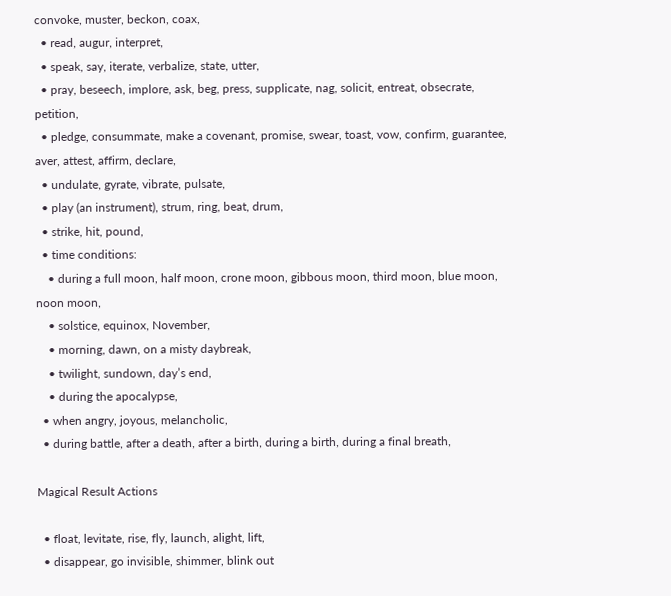convoke, muster, beckon, coax,
  • read, augur, interpret,
  • speak, say, iterate, verbalize, state, utter,
  • pray, beseech, implore, ask, beg, press, supplicate, nag, solicit, entreat, obsecrate, petition,
  • pledge, consummate, make a covenant, promise, swear, toast, vow, confirm, guarantee, aver, attest, affirm, declare,
  • undulate, gyrate, vibrate, pulsate,
  • play (an instrument), strum, ring, beat, drum,
  • strike, hit, pound,
  • time conditions:
    • during a full moon, half moon, crone moon, gibbous moon, third moon, blue moon, noon moon,
    • solstice, equinox, November,
    • morning, dawn, on a misty daybreak,
    • twilight, sundown, day’s end,
    • during the apocalypse,
  • when angry, joyous, melancholic,
  • during battle, after a death, after a birth, during a birth, during a final breath,

Magical Result Actions

  • float, levitate, rise, fly, launch, alight, lift,
  • disappear, go invisible, shimmer, blink out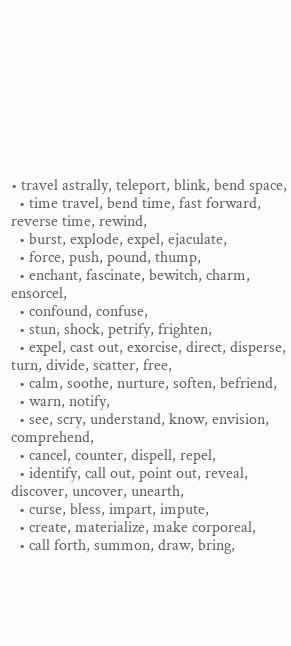• travel astrally, teleport, blink, bend space,
  • time travel, bend time, fast forward, reverse time, rewind,
  • burst, explode, expel, ejaculate,
  • force, push, pound, thump,
  • enchant, fascinate, bewitch, charm, ensorcel,
  • confound, confuse,
  • stun, shock, petrify, frighten,
  • expel, cast out, exorcise, direct, disperse, turn, divide, scatter, free,
  • calm, soothe, nurture, soften, befriend,
  • warn, notify,
  • see, scry, understand, know, envision, comprehend,
  • cancel, counter, dispell, repel,
  • identify, call out, point out, reveal, discover, uncover, unearth,
  • curse, bless, impart, impute,
  • create, materialize, make corporeal,
  • call forth, summon, draw, bring,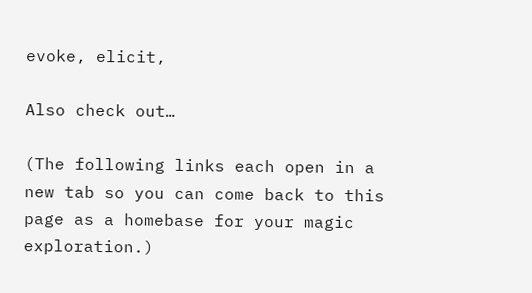evoke, elicit,

Also check out…

(The following links each open in a new tab so you can come back to this page as a homebase for your magic exploration.)